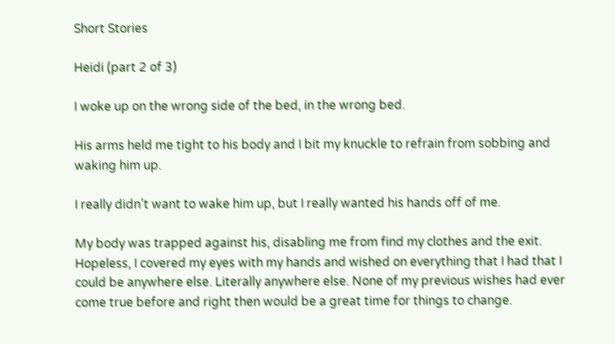Short Stories

Heidi (part 2 of 3)

I woke up on the wrong side of the bed, in the wrong bed.

His arms held me tight to his body and I bit my knuckle to refrain from sobbing and waking him up.

I really didn’t want to wake him up, but I really wanted his hands off of me.

My body was trapped against his, disabling me from find my clothes and the exit. Hopeless, I covered my eyes with my hands and wished on everything that I had that I could be anywhere else. Literally anywhere else. None of my previous wishes had ever come true before and right then would be a great time for things to change.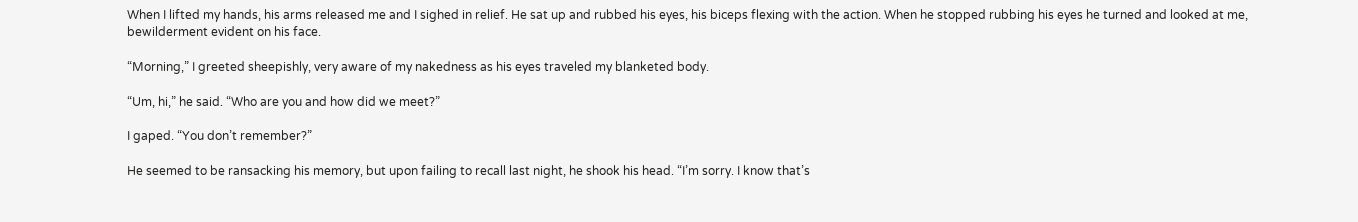When I lifted my hands, his arms released me and I sighed in relief. He sat up and rubbed his eyes, his biceps flexing with the action. When he stopped rubbing his eyes he turned and looked at me, bewilderment evident on his face.

“Morning,” I greeted sheepishly, very aware of my nakedness as his eyes traveled my blanketed body.

“Um, hi,” he said. “Who are you and how did we meet?”

I gaped. “You don’t remember?”

He seemed to be ransacking his memory, but upon failing to recall last night, he shook his head. “I’m sorry. I know that’s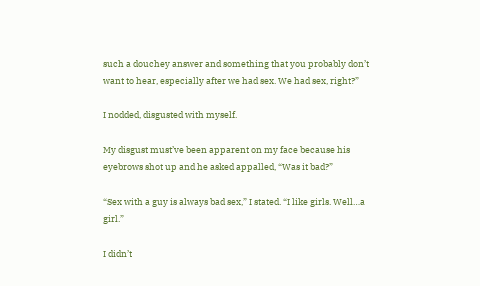such a douchey answer and something that you probably don’t want to hear, especially after we had sex. We had sex, right?”

I nodded, disgusted with myself.

My disgust must’ve been apparent on my face because his eyebrows shot up and he asked appalled, “Was it bad?”

“Sex with a guy is always bad sex,” I stated. “I like girls. Well…a girl.”

I didn’t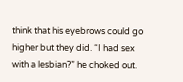think that his eyebrows could go higher but they did. “I had sex with a lesbian?” he choked out.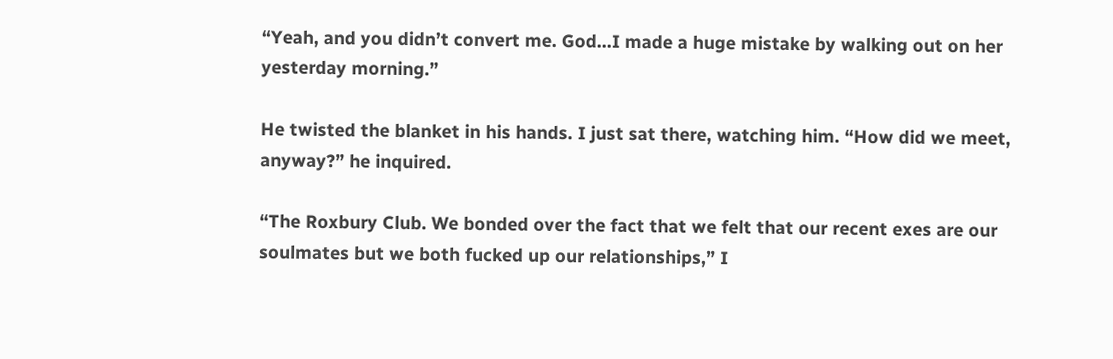“Yeah, and you didn’t convert me. God…I made a huge mistake by walking out on her yesterday morning.”

He twisted the blanket in his hands. I just sat there, watching him. “How did we meet, anyway?” he inquired.

“The Roxbury Club. We bonded over the fact that we felt that our recent exes are our soulmates but we both fucked up our relationships,” I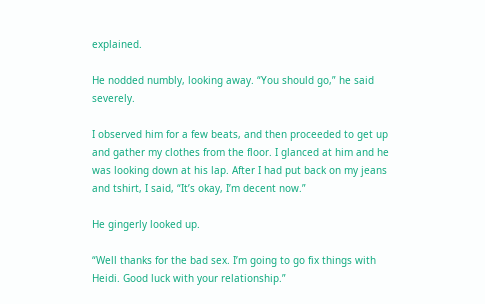explained.

He nodded numbly, looking away. “You should go,” he said severely.

I observed him for a few beats, and then proceeded to get up and gather my clothes from the floor. I glanced at him and he was looking down at his lap. After I had put back on my jeans and tshirt, I said, “It’s okay, I’m decent now.”

He gingerly looked up.

“Well thanks for the bad sex. I’m going to go fix things with Heidi. Good luck with your relationship.”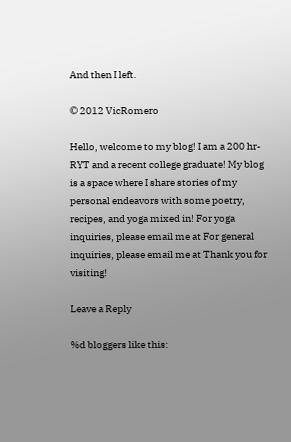And then I left.

© 2012 VicRomero

Hello, welcome to my blog! I am a 200 hr- RYT and a recent college graduate! My blog is a space where I share stories of my personal endeavors with some poetry, recipes, and yoga mixed in! For yoga inquiries, please email me at For general inquiries, please email me at Thank you for visiting!

Leave a Reply

%d bloggers like this: